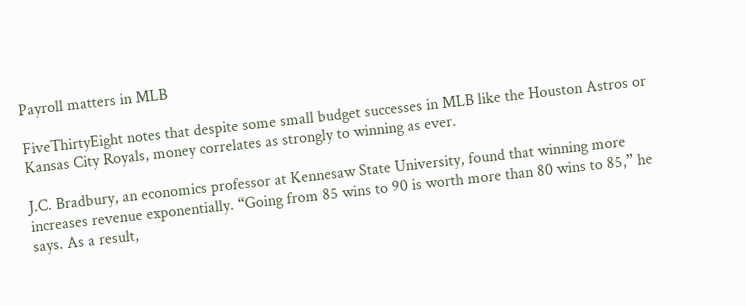Payroll matters in MLB

FiveThirtyEight notes that despite some small budget successes in MLB like the Houston Astros or Kansas City Royals, money correlates as strongly to winning as ever.

J.C. Bradbury, an economics professor at Kennesaw State University, found that winning more increases revenue exponentially. “Going from 85 wins to 90 is worth more than 80 wins to 85,” he says. As a result,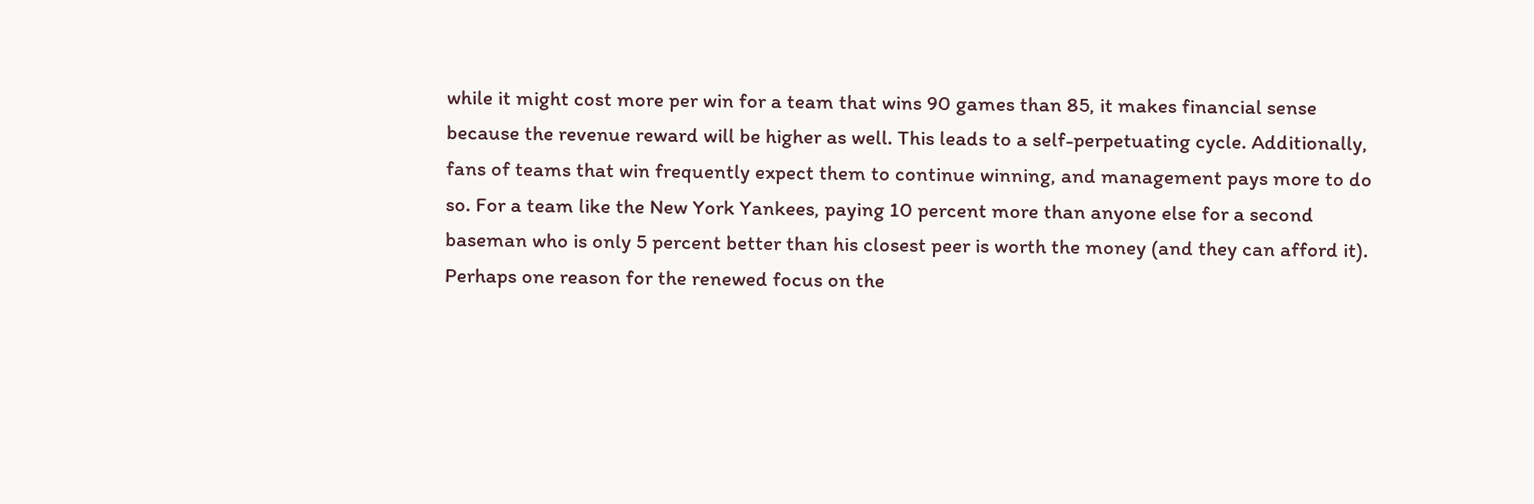while it might cost more per win for a team that wins 90 games than 85, it makes financial sense because the revenue reward will be higher as well. This leads to a self-perpetuating cycle. Additionally, fans of teams that win frequently expect them to continue winning, and management pays more to do so. For a team like the New York Yankees, paying 10 percent more than anyone else for a second baseman who is only 5 percent better than his closest peer is worth the money (and they can afford it).
Perhaps one reason for the renewed focus on the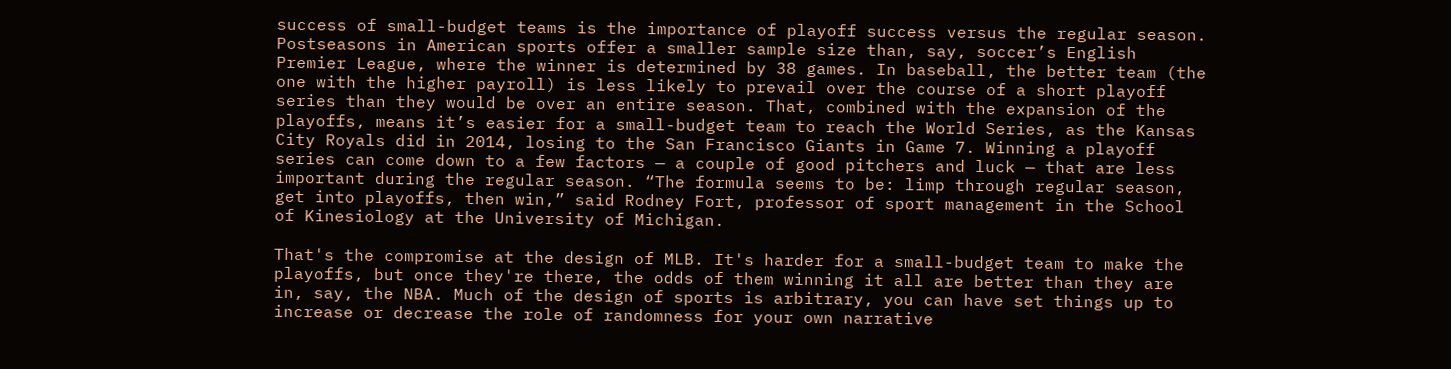success of small-budget teams is the importance of playoff success versus the regular season. Postseasons in American sports offer a smaller sample size than, say, soccer’s English Premier League, where the winner is determined by 38 games. In baseball, the better team (the one with the higher payroll) is less likely to prevail over the course of a short playoff series than they would be over an entire season. That, combined with the expansion of the playoffs, means it’s easier for a small-budget team to reach the World Series, as the Kansas City Royals did in 2014, losing to the San Francisco Giants in Game 7. Winning a playoff series can come down to a few factors — a couple of good pitchers and luck — that are less important during the regular season. “The formula seems to be: limp through regular season, get into playoffs, then win,” said Rodney Fort, professor of sport management in the School of Kinesiology at the University of Michigan.

That's the compromise at the design of MLB. It's harder for a small-budget team to make the playoffs, but once they're there, the odds of them winning it all are better than they are in, say, the NBA. Much of the design of sports is arbitrary, you can have set things up to increase or decrease the role of randomness for your own narrative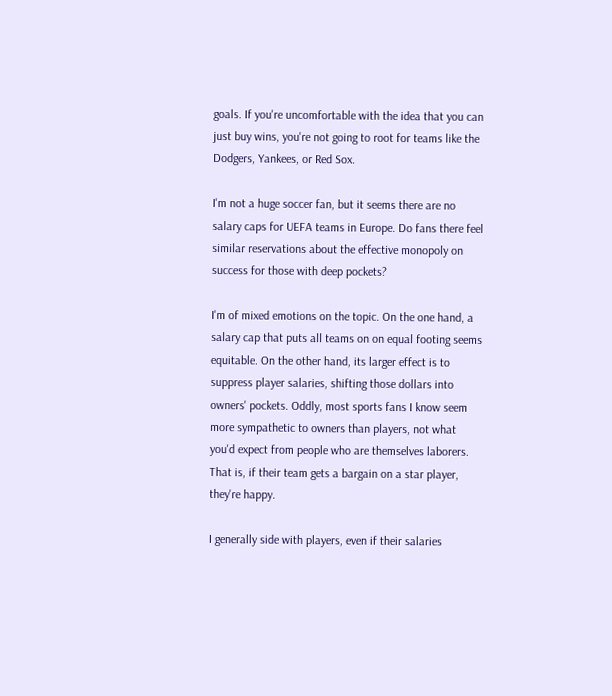goals. If you're uncomfortable with the idea that you can just buy wins, you're not going to root for teams like the Dodgers, Yankees, or Red Sox.

I'm not a huge soccer fan, but it seems there are no salary caps for UEFA teams in Europe. Do fans there feel similar reservations about the effective monopoly on success for those with deep pockets?

I'm of mixed emotions on the topic. On the one hand, a salary cap that puts all teams on on equal footing seems equitable. On the other hand, its larger effect is to suppress player salaries, shifting those dollars into owners' pockets. Oddly, most sports fans I know seem more sympathetic to owners than players, not what you'd expect from people who are themselves laborers. That is, if their team gets a bargain on a star player, they're happy.

I generally side with players, even if their salaries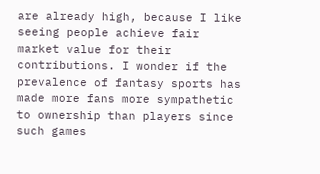are already high, because I like seeing people achieve fair market value for their contributions. I wonder if the prevalence of fantasy sports has made more fans more sympathetic to ownership than players since such games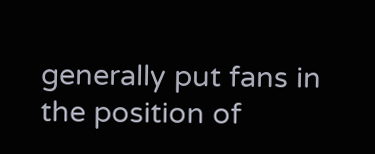generally put fans in the position of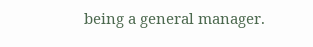being a general manager.